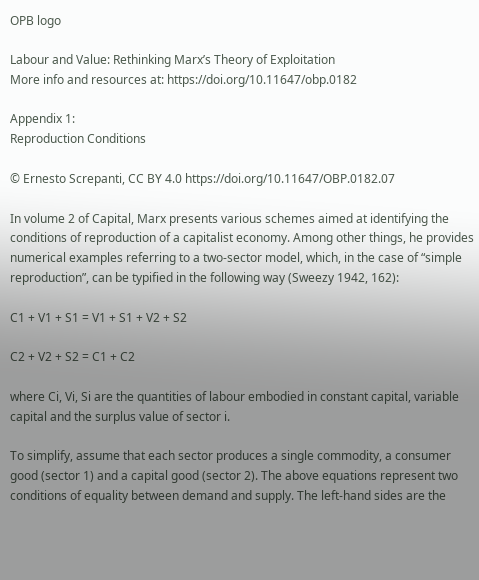OPB logo

Labour and Value: Rethinking Marx’s Theory of Exploitation
More info and resources at: https://doi.org/10.11647/obp.0182

Appendix 1:
Reproduction Conditions

© Ernesto Screpanti, CC BY 4.0 https://doi.org/10.11647/OBP.0182.07

In volume 2 of Capital, Marx presents various schemes aimed at identifying the conditions of reproduction of a capitalist economy. Among other things, he provides numerical examples referring to a two-sector model, which, in the case of “simple reproduction”, can be typified in the following way (Sweezy 1942, 162):

C1 + V1 + S1 = V1 + S1 + V2 + S2

C2 + V2 + S2 = C1 + C2

where Ci, Vi, Si are the quantities of labour embodied in constant capital, variable capital and the surplus value of sector i.

To simplify, assume that each sector produces a single commodity, a consumer good (sector 1) and a capital good (sector 2). The above equations represent two conditions of equality between demand and supply. The left-hand sides are the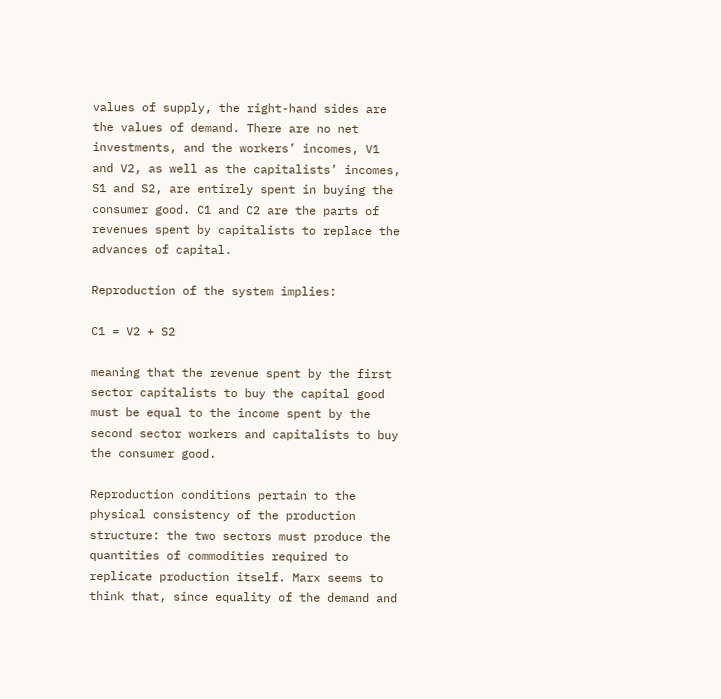values of supply, the right-hand sides are the values of demand. There are no net investments, and the workers’ incomes, V1 and V2, as well as the capitalists’ incomes, S1 and S2, are entirely spent in buying the consumer good. C1 and C2 are the parts of revenues spent by capitalists to replace the advances of capital.

Reproduction of the system implies:

C1 = V2 + S2

meaning that the revenue spent by the first sector capitalists to buy the capital good must be equal to the income spent by the second sector workers and capitalists to buy the consumer good.

Reproduction conditions pertain to the physical consistency of the production structure: the two sectors must produce the quantities of commodities required to replicate production itself. Marx seems to think that, since equality of the demand and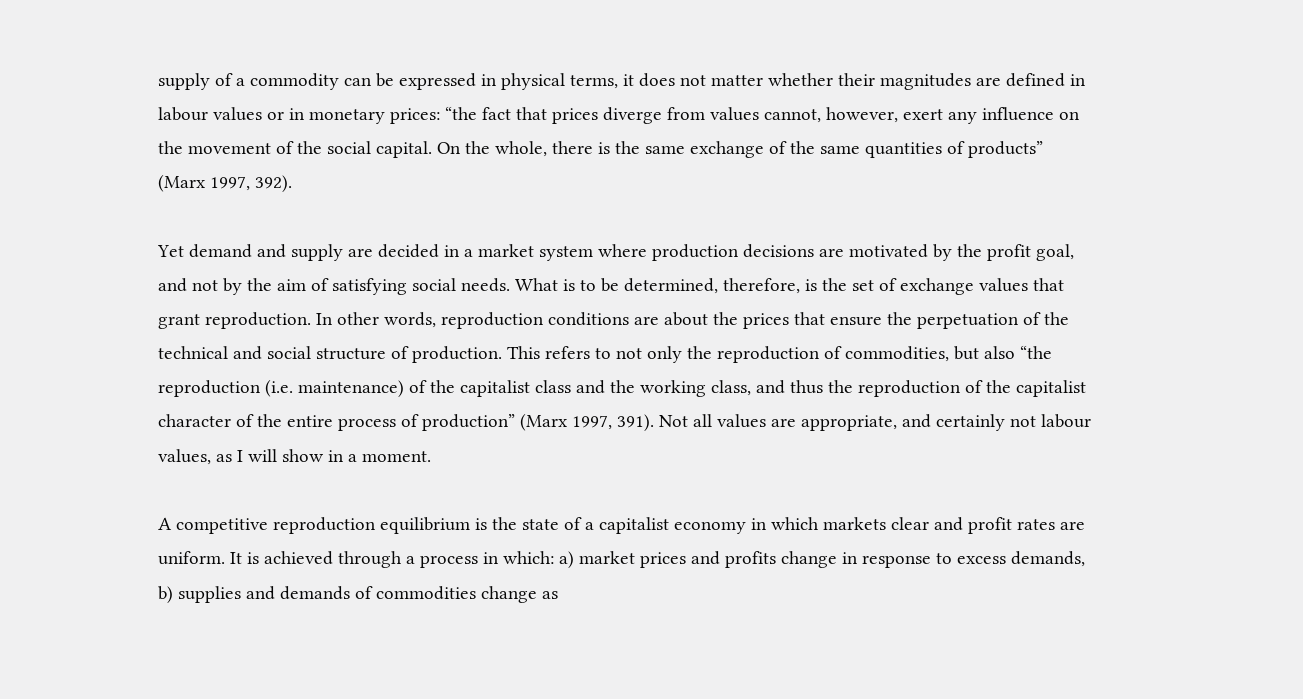supply of a commodity can be expressed in physical terms, it does not matter whether their magnitudes are defined in labour values or in monetary prices: “the fact that prices diverge from values cannot, however, exert any influence on the movement of the social capital. On the whole, there is the same exchange of the same quantities of products” (Marx 1997, 392).

Yet demand and supply are decided in a market system where production decisions are motivated by the profit goal, and not by the aim of satisfying social needs. What is to be determined, therefore, is the set of exchange values that grant reproduction. In other words, reproduction conditions are about the prices that ensure the perpetuation of the technical and social structure of production. This refers to not only the reproduction of commodities, but also “the reproduction (i.e. maintenance) of the capitalist class and the working class, and thus the reproduction of the capitalist character of the entire process of production” (Marx 1997, 391). Not all values are appropriate, and certainly not labour values, as I will show in a moment.

A competitive reproduction equilibrium is the state of a capitalist economy in which markets clear and profit rates are uniform. It is achieved through a process in which: a) market prices and profits change in response to excess demands, b) supplies and demands of commodities change as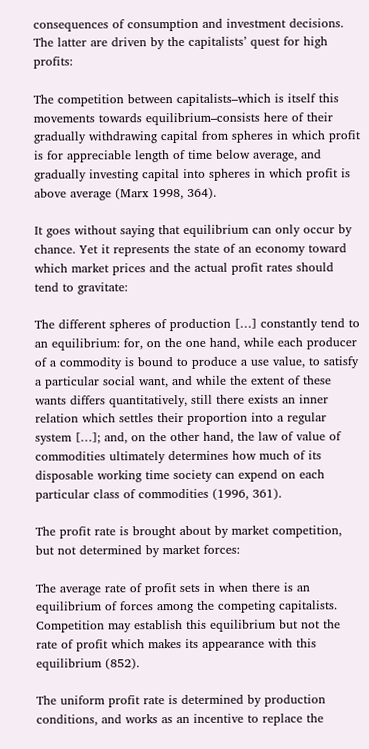consequences of consumption and investment decisions. The latter are driven by the capitalists’ quest for high profits:

The competition between capitalists–which is itself this movements towards equilibrium–consists here of their gradually withdrawing capital from spheres in which profit is for appreciable length of time below average, and gradually investing capital into spheres in which profit is above average (Marx 1998, 364).

It goes without saying that equilibrium can only occur by chance. Yet it represents the state of an economy toward which market prices and the actual profit rates should tend to gravitate:

The different spheres of production […] constantly tend to an equilibrium: for, on the one hand, while each producer of a commodity is bound to produce a use value, to satisfy a particular social want, and while the extent of these wants differs quantitatively, still there exists an inner relation which settles their proportion into a regular system […]; and, on the other hand, the law of value of commodities ultimately determines how much of its disposable working time society can expend on each particular class of commodities (1996, 361).

The profit rate is brought about by market competition, but not determined by market forces:

The average rate of profit sets in when there is an equilibrium of forces among the competing capitalists. Competition may establish this equilibrium but not the rate of profit which makes its appearance with this equilibrium (852).

The uniform profit rate is determined by production conditions, and works as an incentive to replace the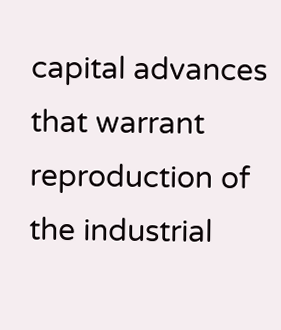capital advances that warrant reproduction of the industrial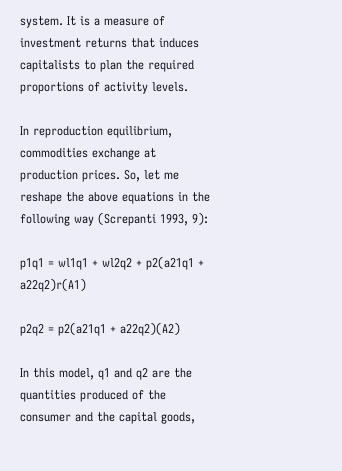system. It is a measure of investment returns that induces capitalists to plan the required proportions of activity levels.

In reproduction equilibrium, commodities exchange at production prices. So, let me reshape the above equations in the following way (Screpanti 1993, 9):

p1q1 = wl1q1 + wl2q2 + p2(a21q1 + a22q2)r(A1)

p2q2 = p2(a21q1 + a22q2)(A2)

In this model, q1 and q2 are the quantities produced of the consumer and the capital goods,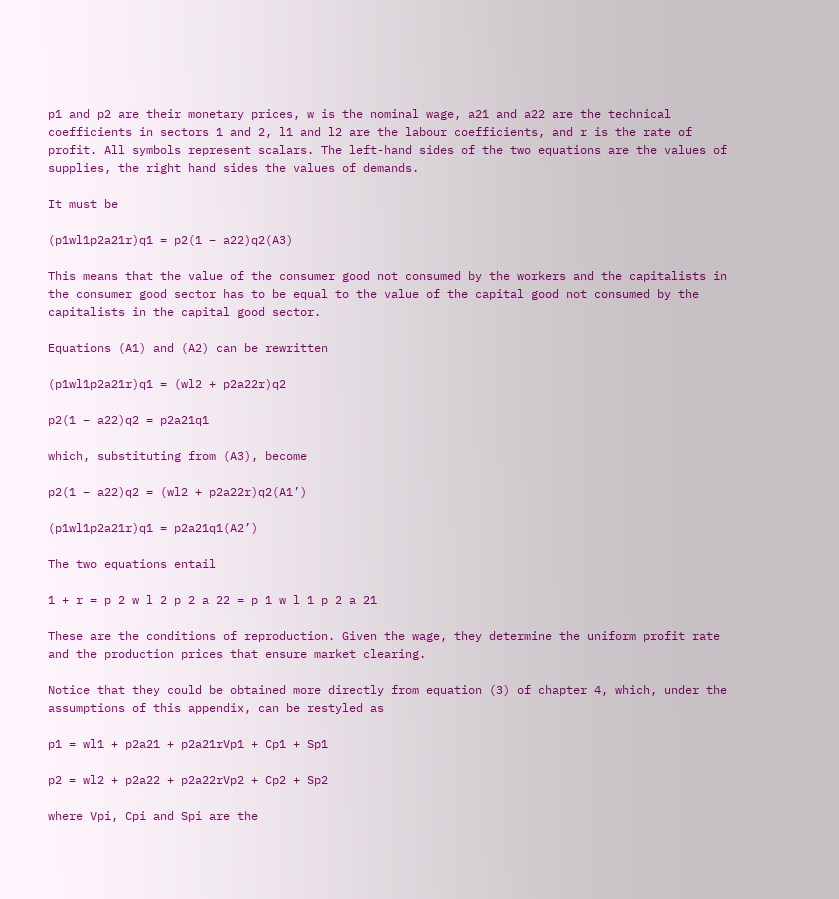p1 and p2 are their monetary prices, w is the nominal wage, a21 and a22 are the technical coefficients in sectors 1 and 2, l1 and l2 are the labour coefficients, and r is the rate of profit. All symbols represent scalars. The left-hand sides of the two equations are the values of supplies, the right hand sides the values of demands.

It must be

(p1wl1p2a21r)q1 = p2(1 − a22)q2(A3)

This means that the value of the consumer good not consumed by the workers and the capitalists in the consumer good sector has to be equal to the value of the capital good not consumed by the capitalists in the capital good sector.

Equations (A1) and (A2) can be rewritten

(p1wl1p2a21r)q1 = (wl2 + p2a22r)q2

p2(1 − a22)q2 = p2a21q1

which, substituting from (A3), become

p2(1 − a22)q2 = (wl2 + p2a22r)q2(A1’)

(p1wl1p2a21r)q1 = p2a21q1(A2’)

The two equations entail

1 + r = p 2 w l 2 p 2 a 22 = p 1 w l 1 p 2 a 21

These are the conditions of reproduction. Given the wage, they determine the uniform profit rate and the production prices that ensure market clearing.

Notice that they could be obtained more directly from equation (3) of chapter 4, which, under the assumptions of this appendix, can be restyled as

p1 = wl1 + p2a21 + p2a21rVp1 + Cp1 + Sp1

p2 = wl2 + p2a22 + p2a22rVp2 + Cp2 + Sp2

where Vpi, Cpi and Spi are the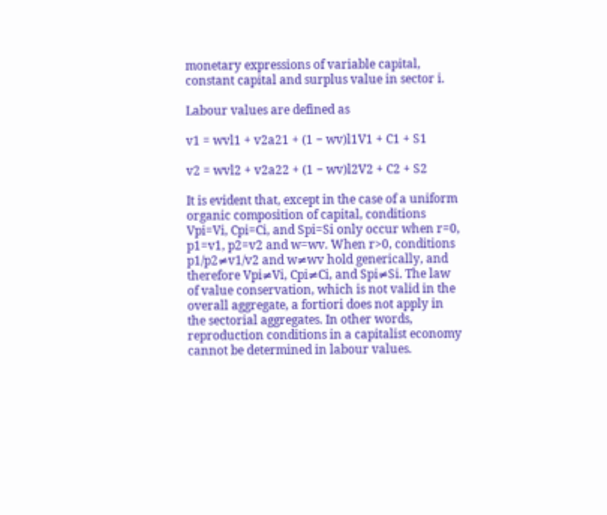monetary expressions of variable capital, constant capital and surplus value in sector i.

Labour values are defined as

v1 = wvl1 + v2a21 + (1 − wv)l1V1 + C1 + S1

v2 = wvl2 + v2a22 + (1 − wv)l2V2 + C2 + S2

It is evident that, except in the case of a uniform organic composition of capital, conditions Vpi=Vi, Cpi=Ci, and Spi=Si only occur when r=0, p1=v1, p2=v2 and w=wv. When r>0, conditions p1/p2≠v1/v2 and w≠wv hold generically, and therefore Vpi≠Vi, Cpi≠Ci, and Spi≠Si. The law of value conservation, which is not valid in the overall aggregate, a fortiori does not apply in the sectorial aggregates. In other words, reproduction conditions in a capitalist economy cannot be determined in labour values.